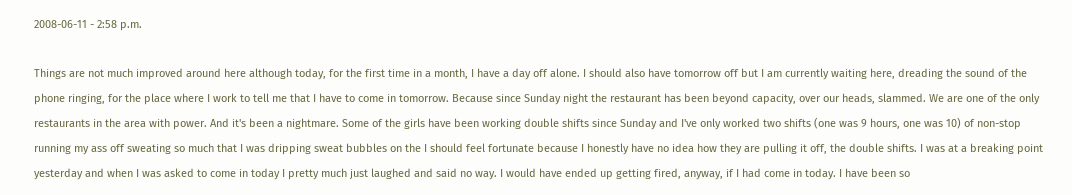2008-06-11 - 2:58 p.m.

Things are not much improved around here although today, for the first time in a month, I have a day off alone. I should also have tomorrow off but I am currently waiting here, dreading the sound of the phone ringing, for the place where I work to tell me that I have to come in tomorrow. Because since Sunday night the restaurant has been beyond capacity, over our heads, slammed. We are one of the only restaurants in the area with power. And it's been a nightmare. Some of the girls have been working double shifts since Sunday and I've only worked two shifts (one was 9 hours, one was 10) of non-stop running my ass off sweating so much that I was dripping sweat bubbles on the I should feel fortunate because I honestly have no idea how they are pulling it off, the double shifts. I was at a breaking point yesterday and when I was asked to come in today I pretty much just laughed and said no way. I would have ended up getting fired, anyway, if I had come in today. I have been so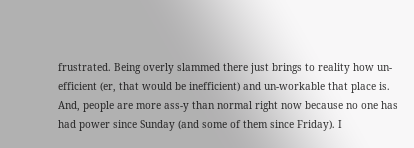frustrated. Being overly slammed there just brings to reality how un-efficient (er, that would be inefficient) and un-workable that place is. And, people are more ass-y than normal right now because no one has had power since Sunday (and some of them since Friday). I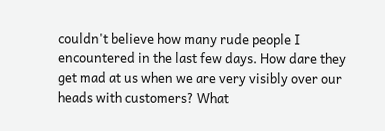couldn't believe how many rude people I encountered in the last few days. How dare they get mad at us when we are very visibly over our heads with customers? What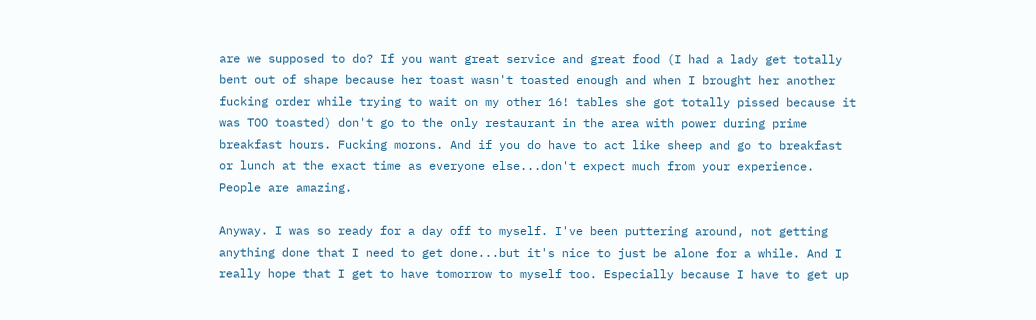are we supposed to do? If you want great service and great food (I had a lady get totally bent out of shape because her toast wasn't toasted enough and when I brought her another fucking order while trying to wait on my other 16! tables she got totally pissed because it was TOO toasted) don't go to the only restaurant in the area with power during prime breakfast hours. Fucking morons. And if you do have to act like sheep and go to breakfast or lunch at the exact time as everyone else...don't expect much from your experience. People are amazing.

Anyway. I was so ready for a day off to myself. I've been puttering around, not getting anything done that I need to get done...but it's nice to just be alone for a while. And I really hope that I get to have tomorrow to myself too. Especially because I have to get up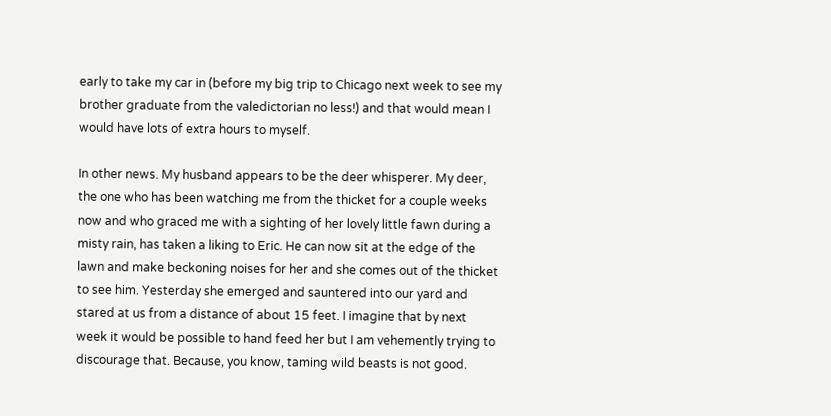early to take my car in (before my big trip to Chicago next week to see my brother graduate from the valedictorian no less!) and that would mean I would have lots of extra hours to myself.

In other news. My husband appears to be the deer whisperer. My deer, the one who has been watching me from the thicket for a couple weeks now and who graced me with a sighting of her lovely little fawn during a misty rain, has taken a liking to Eric. He can now sit at the edge of the lawn and make beckoning noises for her and she comes out of the thicket to see him. Yesterday she emerged and sauntered into our yard and stared at us from a distance of about 15 feet. I imagine that by next week it would be possible to hand feed her but I am vehemently trying to discourage that. Because, you know, taming wild beasts is not good.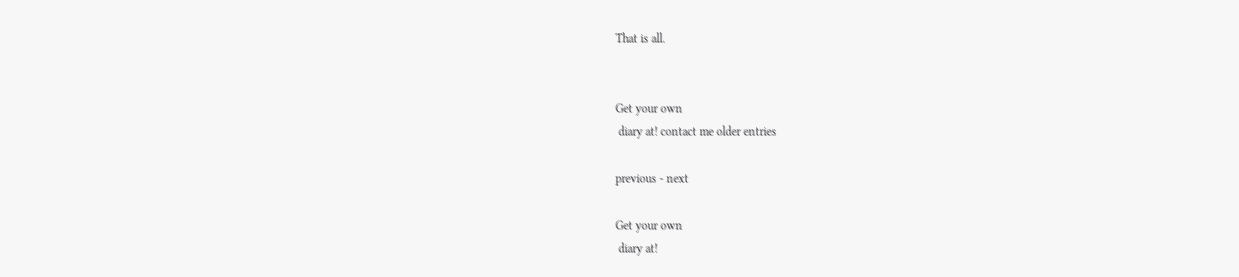That is all.


Get your own
 diary at! contact me older entries

previous - next

Get your own
 diary at!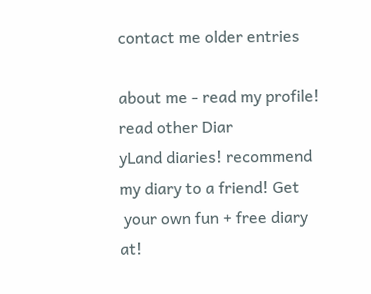contact me older entries

about me - read my profile! read other Diar
yLand diaries! recommend my diary to a friend! Get
 your own fun + free diary at!